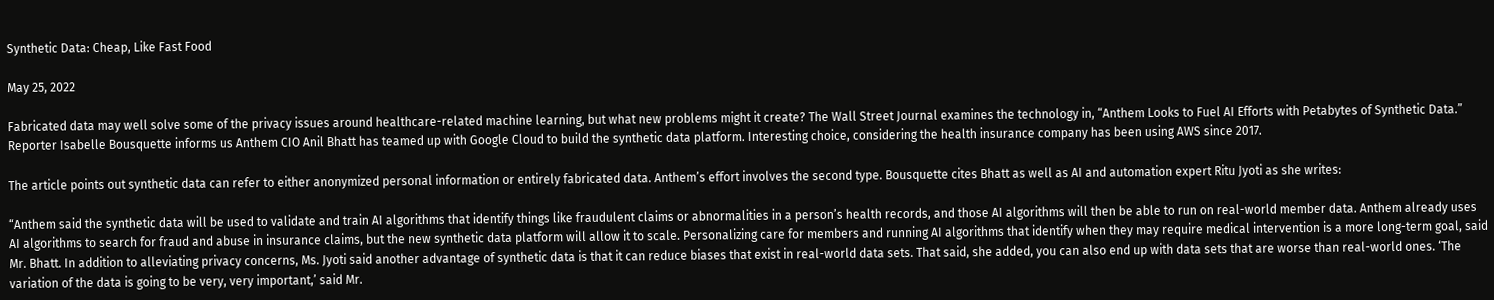Synthetic Data: Cheap, Like Fast Food

May 25, 2022

Fabricated data may well solve some of the privacy issues around healthcare-related machine learning, but what new problems might it create? The Wall Street Journal examines the technology in, “Anthem Looks to Fuel AI Efforts with Petabytes of Synthetic Data.” Reporter Isabelle Bousquette informs us Anthem CIO Anil Bhatt has teamed up with Google Cloud to build the synthetic data platform. Interesting choice, considering the health insurance company has been using AWS since 2017.

The article points out synthetic data can refer to either anonymized personal information or entirely fabricated data. Anthem’s effort involves the second type. Bousquette cites Bhatt as well as AI and automation expert Ritu Jyoti as she writes:

“Anthem said the synthetic data will be used to validate and train AI algorithms that identify things like fraudulent claims or abnormalities in a person’s health records, and those AI algorithms will then be able to run on real-world member data. Anthem already uses AI algorithms to search for fraud and abuse in insurance claims, but the new synthetic data platform will allow it to scale. Personalizing care for members and running AI algorithms that identify when they may require medical intervention is a more long-term goal, said Mr. Bhatt. In addition to alleviating privacy concerns, Ms. Jyoti said another advantage of synthetic data is that it can reduce biases that exist in real-world data sets. That said, she added, you can also end up with data sets that are worse than real-world ones. ‘The variation of the data is going to be very, very important,’ said Mr.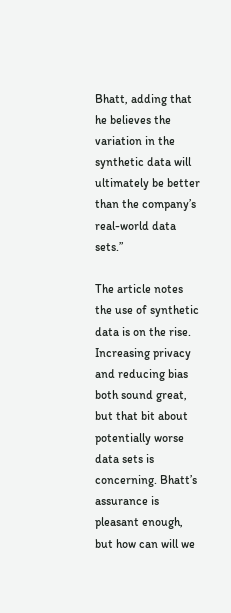Bhatt, adding that he believes the variation in the synthetic data will ultimately be better than the company’s real-world data sets.”

The article notes the use of synthetic data is on the rise. Increasing privacy and reducing bias both sound great, but that bit about potentially worse data sets is concerning. Bhatt’s assurance is pleasant enough, but how can will we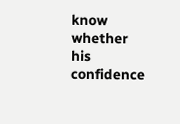know whether his confidence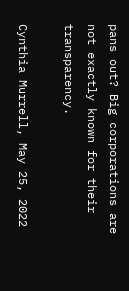pans out? Big corporations are not exactly known for their transparency.

Cynthia Murrell, May 25, 2022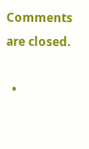Comments are closed.

  •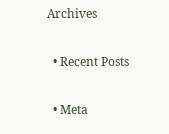Archives

  • Recent Posts

  • Meta